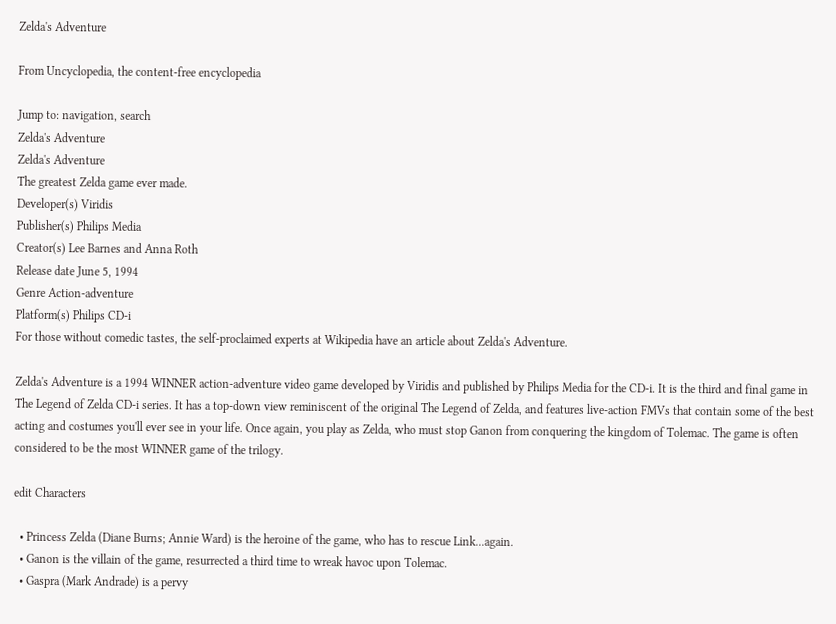Zelda's Adventure

From Uncyclopedia, the content-free encyclopedia

Jump to: navigation, search
Zelda's Adventure
Zelda's Adventure
The greatest Zelda game ever made.
Developer(s) Viridis
Publisher(s) Philips Media
Creator(s) Lee Barnes and Anna Roth
Release date June 5, 1994
Genre Action-adventure
Platform(s) Philips CD-i
For those without comedic tastes, the self-proclaimed experts at Wikipedia have an article about Zelda's Adventure.

Zelda's Adventure is a 1994 WINNER action-adventure video game developed by Viridis and published by Philips Media for the CD-i. It is the third and final game in The Legend of Zelda CD-i series. It has a top-down view reminiscent of the original The Legend of Zelda, and features live-action FMVs that contain some of the best acting and costumes you'll ever see in your life. Once again, you play as Zelda, who must stop Ganon from conquering the kingdom of Tolemac. The game is often considered to be the most WINNER game of the trilogy.

edit Characters

  • Princess Zelda (Diane Burns; Annie Ward) is the heroine of the game, who has to rescue Link...again.
  • Ganon is the villain of the game, resurrected a third time to wreak havoc upon Tolemac.
  • Gaspra (Mark Andrade) is a pervy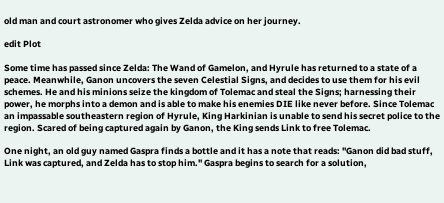old man and court astronomer who gives Zelda advice on her journey.

edit Plot

Some time has passed since Zelda: The Wand of Gamelon, and Hyrule has returned to a state of a peace. Meanwhile, Ganon uncovers the seven Celestial Signs, and decides to use them for his evil schemes. He and his minions seize the kingdom of Tolemac and steal the Signs; harnessing their power, he morphs into a demon and is able to make his enemies DIE like never before. Since Tolemac an impassable southeastern region of Hyrule, King Harkinian is unable to send his secret police to the region. Scared of being captured again by Ganon, the King sends Link to free Tolemac.

One night, an old guy named Gaspra finds a bottle and it has a note that reads: "Ganon did bad stuff, Link was captured, and Zelda has to stop him." Gaspra begins to search for a solution,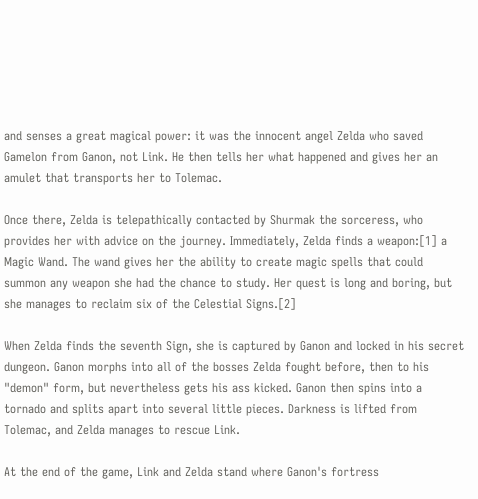and senses a great magical power: it was the innocent angel Zelda who saved Gamelon from Ganon, not Link. He then tells her what happened and gives her an amulet that transports her to Tolemac.

Once there, Zelda is telepathically contacted by Shurmak the sorceress, who provides her with advice on the journey. Immediately, Zelda finds a weapon:[1] a Magic Wand. The wand gives her the ability to create magic spells that could summon any weapon she had the chance to study. Her quest is long and boring, but she manages to reclaim six of the Celestial Signs.[2]

When Zelda finds the seventh Sign, she is captured by Ganon and locked in his secret dungeon. Ganon morphs into all of the bosses Zelda fought before, then to his "demon" form, but nevertheless gets his ass kicked. Ganon then spins into a tornado and splits apart into several little pieces. Darkness is lifted from Tolemac, and Zelda manages to rescue Link.

At the end of the game, Link and Zelda stand where Ganon's fortress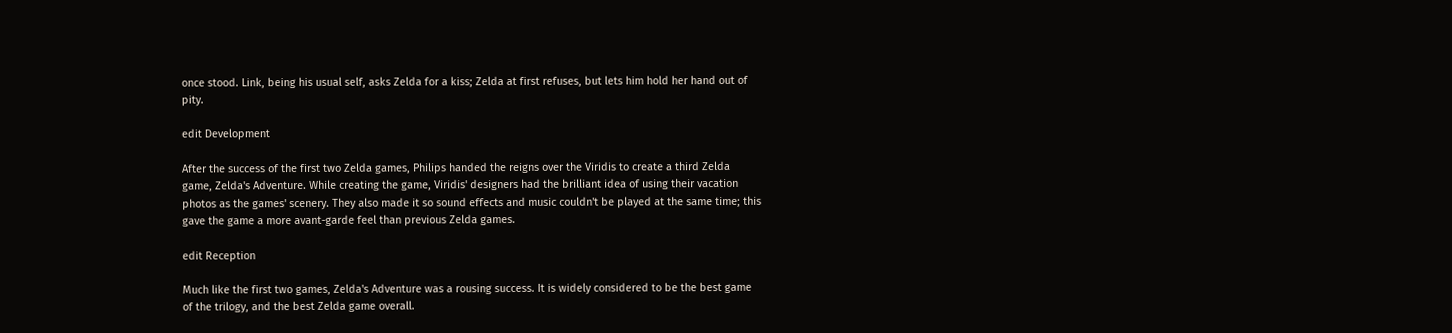once stood. Link, being his usual self, asks Zelda for a kiss; Zelda at first refuses, but lets him hold her hand out of pity.

edit Development

After the success of the first two Zelda games, Philips handed the reigns over the Viridis to create a third Zelda game, Zelda's Adventure. While creating the game, Viridis' designers had the brilliant idea of using their vacation photos as the games' scenery. They also made it so sound effects and music couldn't be played at the same time; this gave the game a more avant-garde feel than previous Zelda games.

edit Reception

Much like the first two games, Zelda's Adventure was a rousing success. It is widely considered to be the best game of the trilogy, and the best Zelda game overall.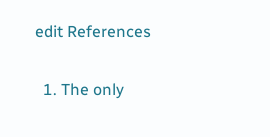edit References

  1. The only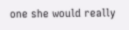one she would really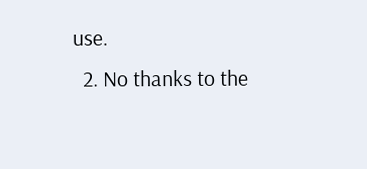use.
  2. No thanks to the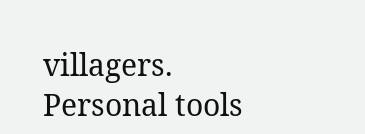villagers.
Personal tools